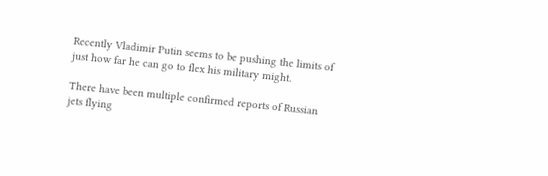Recently Vladimir Putin seems to be pushing the limits of just how far he can go to flex his military might.

There have been multiple confirmed reports of Russian jets flying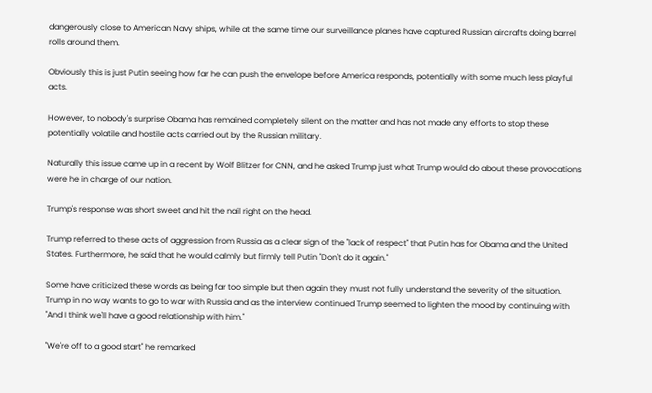dangerously close to American Navy ships, while at the same time our surveillance planes have captured Russian aircrafts doing barrel rolls around them.

Obviously this is just Putin seeing how far he can push the envelope before America responds, potentially with some much less playful acts.

However, to nobody's surprise Obama has remained completely silent on the matter and has not made any efforts to stop these potentially volatile and hostile acts carried out by the Russian military.

Naturally this issue came up in a recent by Wolf Blitzer for CNN, and he asked Trump just what Trump would do about these provocations were he in charge of our nation.

Trump's response was short sweet and hit the nail right on the head.

Trump referred to these acts of aggression from Russia as a clear sign of the "lack of respect" that Putin has for Obama and the United States. Furthermore, he said that he would calmly but firmly tell Putin "Don't do it again."

Some have criticized these words as being far too simple but then again they must not fully understand the severity of the situation. Trump in no way wants to go to war with Russia and as the interview continued Trump seemed to lighten the mood by continuing with "And I think we'll have a good relationship with him."

"We're off to a good start" he remarked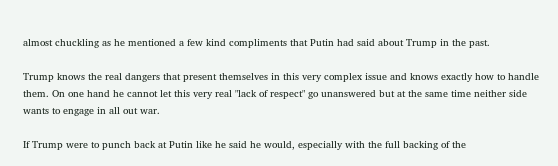almost chuckling as he mentioned a few kind compliments that Putin had said about Trump in the past.

Trump knows the real dangers that present themselves in this very complex issue and knows exactly how to handle them. On one hand he cannot let this very real "lack of respect" go unanswered but at the same time neither side wants to engage in all out war.

If Trump were to punch back at Putin like he said he would, especially with the full backing of the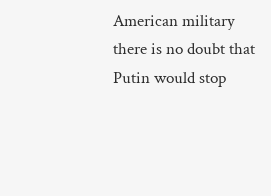American military there is no doubt that Putin would stop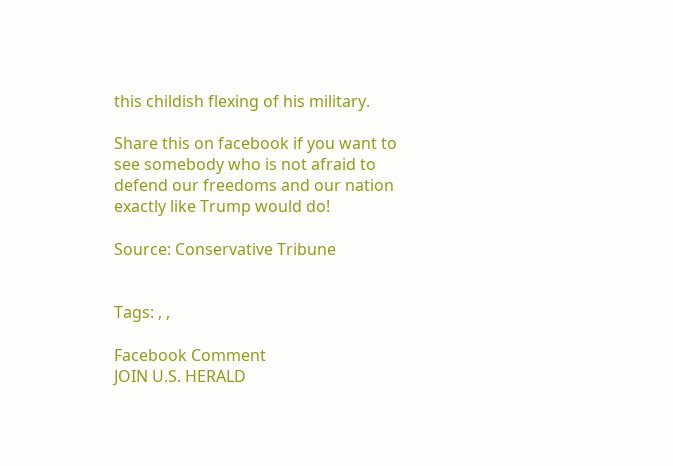this childish flexing of his military.

Share this on facebook if you want to see somebody who is not afraid to defend our freedoms and our nation exactly like Trump would do!

Source: Conservative Tribune


Tags: , ,

Facebook Comment
JOIN U.S. HERALD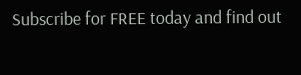Subscribe for FREE today and find out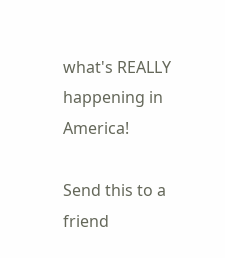what's REALLY happening in America!

Send this to a friend